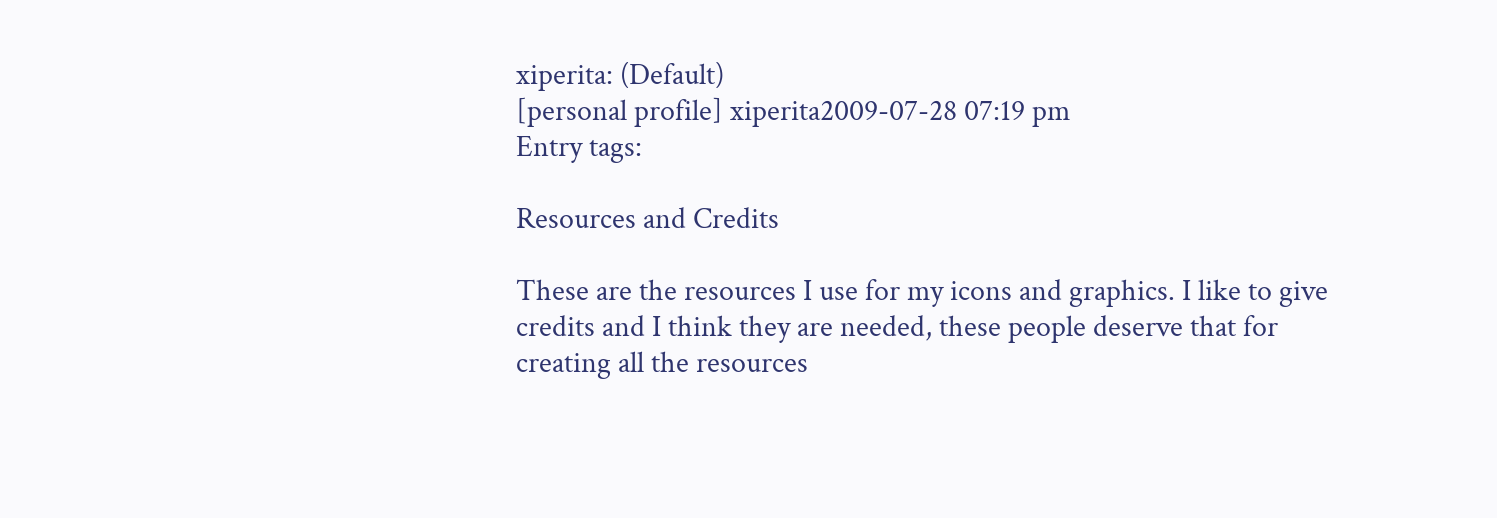xiperita: (Default)
[personal profile] xiperita2009-07-28 07:19 pm
Entry tags:

Resources and Credits

These are the resources I use for my icons and graphics. I like to give credits and I think they are needed, these people deserve that for creating all the resources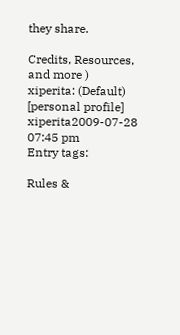they share.

Credits, Resources, and more )
xiperita: (Default)
[personal profile] xiperita2009-07-28 07:45 pm
Entry tags:

Rules &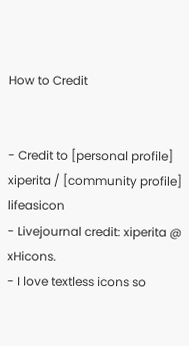How to Credit


- Credit to [personal profile] xiperita / [community profile] lifeasicon
- Livejournal credit: xiperita @ xHicons.
- I love textless icons so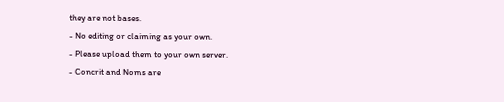they are not bases.
- No editing or claiming as your own.
- Please upload them to your own server.
- Concrit and Noms are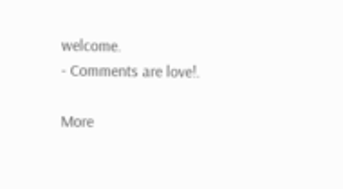welcome.
- Comments are love!.

More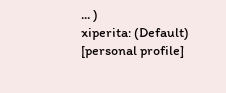... )
xiperita: (Default)
[personal profile]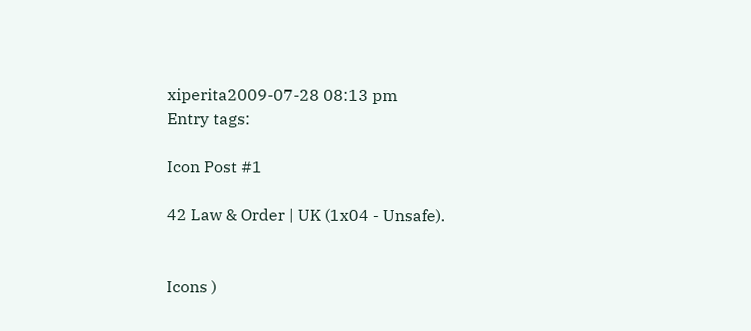xiperita2009-07-28 08:13 pm
Entry tags:

Icon Post #1

42 Law & Order | UK (1x04 - Unsafe).


Icons )